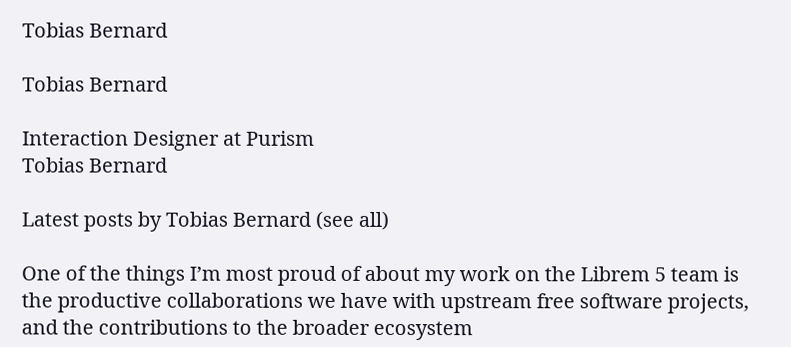Tobias Bernard

Tobias Bernard

Interaction Designer at Purism
Tobias Bernard

Latest posts by Tobias Bernard (see all)

One of the things I’m most proud of about my work on the Librem 5 team is the productive collaborations we have with upstream free software projects, and the contributions to the broader ecosystem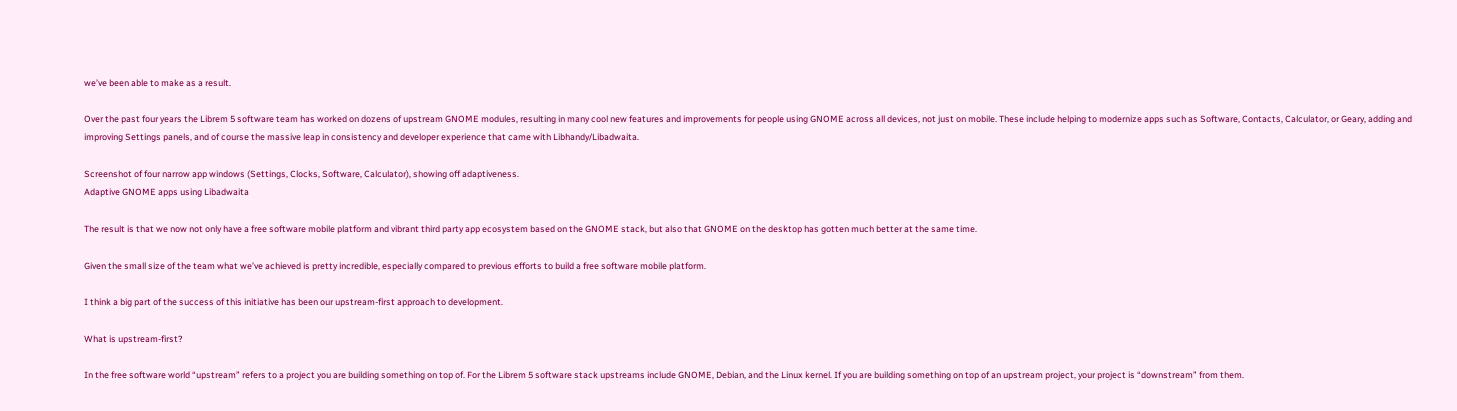we’ve been able to make as a result.

Over the past four years the Librem 5 software team has worked on dozens of upstream GNOME modules, resulting in many cool new features and improvements for people using GNOME across all devices, not just on mobile. These include helping to modernize apps such as Software, Contacts, Calculator, or Geary, adding and improving Settings panels, and of course the massive leap in consistency and developer experience that came with Libhandy/Libadwaita.

Screenshot of four narrow app windows (Settings, Clocks, Software, Calculator), showing off adaptiveness.
Adaptive GNOME apps using Libadwaita

The result is that we now not only have a free software mobile platform and vibrant third party app ecosystem based on the GNOME stack, but also that GNOME on the desktop has gotten much better at the same time.

Given the small size of the team what we’ve achieved is pretty incredible, especially compared to previous efforts to build a free software mobile platform.

I think a big part of the success of this initiative has been our upstream-first approach to development.

What is upstream-first?

In the free software world “upstream” refers to a project you are building something on top of. For the Librem 5 software stack upstreams include GNOME, Debian, and the Linux kernel. If you are building something on top of an upstream project, your project is “downstream” from them.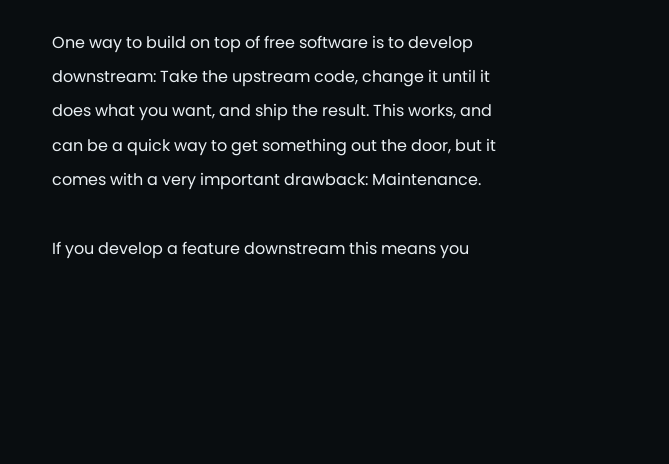One way to build on top of free software is to develop downstream: Take the upstream code, change it until it does what you want, and ship the result. This works, and can be a quick way to get something out the door, but it comes with a very important drawback: Maintenance.

If you develop a feature downstream this means you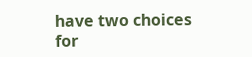have two choices for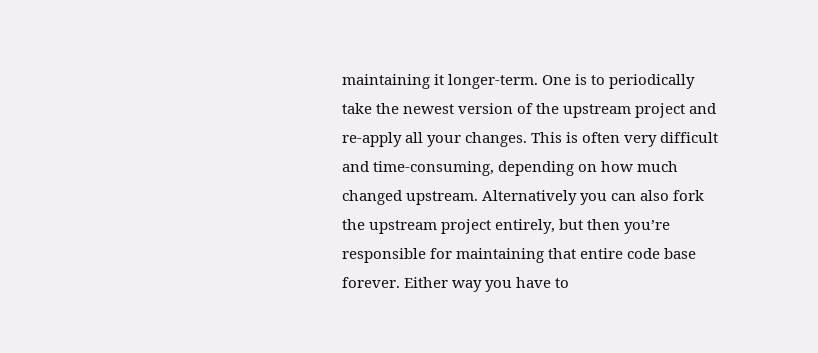maintaining it longer-term. One is to periodically take the newest version of the upstream project and re-apply all your changes. This is often very difficult and time-consuming, depending on how much changed upstream. Alternatively you can also fork the upstream project entirely, but then you’re responsible for maintaining that entire code base forever. Either way you have to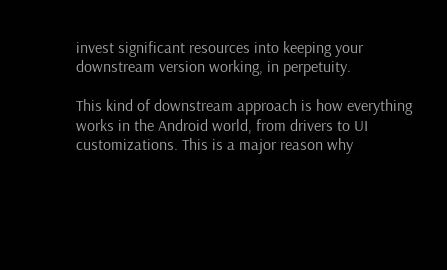invest significant resources into keeping your downstream version working, in perpetuity.

This kind of downstream approach is how everything works in the Android world, from drivers to UI customizations. This is a major reason why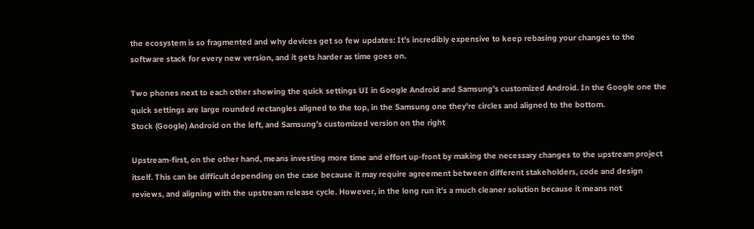the ecosystem is so fragmented and why devices get so few updates: It’s incredibly expensive to keep rebasing your changes to the software stack for every new version, and it gets harder as time goes on.

Two phones next to each other showing the quick settings UI in Google Android and Samsung's customized Android. In the Google one the quick settings are large rounded rectangles aligned to the top, in the Samsung one they're circles and aligned to the bottom.
Stock (Google) Android on the left, and Samsung’s customized version on the right

Upstream-first, on the other hand, means investing more time and effort up-front by making the necessary changes to the upstream project itself. This can be difficult depending on the case because it may require agreement between different stakeholders, code and design reviews, and aligning with the upstream release cycle. However, in the long run it’s a much cleaner solution because it means not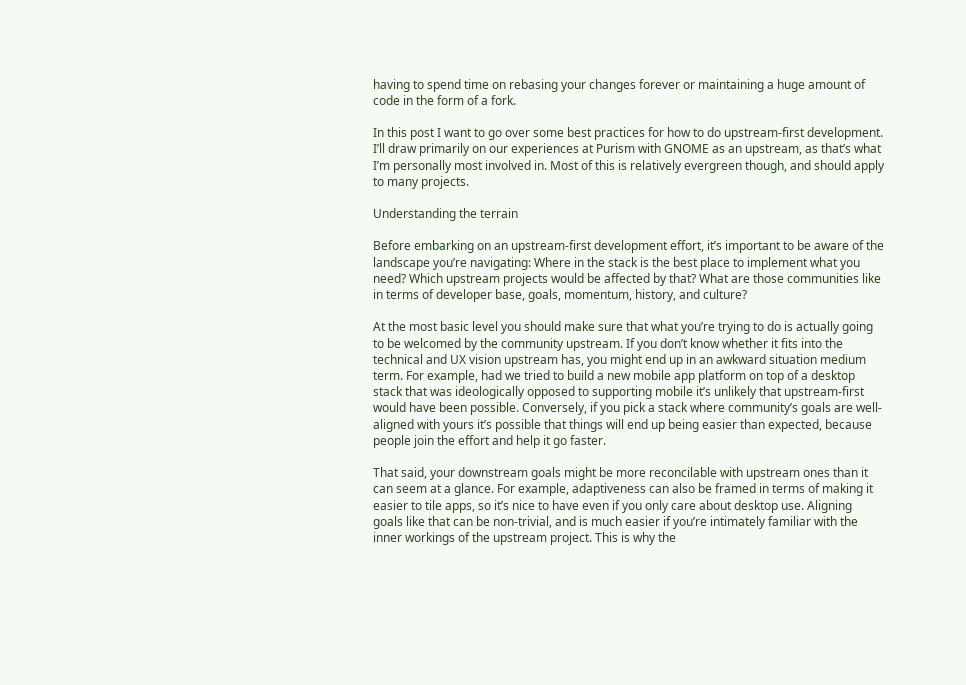having to spend time on rebasing your changes forever or maintaining a huge amount of code in the form of a fork.

In this post I want to go over some best practices for how to do upstream-first development. I’ll draw primarily on our experiences at Purism with GNOME as an upstream, as that’s what I’m personally most involved in. Most of this is relatively evergreen though, and should apply to many projects.

Understanding the terrain

Before embarking on an upstream-first development effort, it’s important to be aware of the landscape you’re navigating: Where in the stack is the best place to implement what you need? Which upstream projects would be affected by that? What are those communities like in terms of developer base, goals, momentum, history, and culture?

At the most basic level you should make sure that what you’re trying to do is actually going to be welcomed by the community upstream. If you don’t know whether it fits into the technical and UX vision upstream has, you might end up in an awkward situation medium term. For example, had we tried to build a new mobile app platform on top of a desktop stack that was ideologically opposed to supporting mobile it’s unlikely that upstream-first would have been possible. Conversely, if you pick a stack where community’s goals are well-aligned with yours it’s possible that things will end up being easier than expected, because people join the effort and help it go faster.

That said, your downstream goals might be more reconcilable with upstream ones than it can seem at a glance. For example, adaptiveness can also be framed in terms of making it easier to tile apps, so it’s nice to have even if you only care about desktop use. Aligning goals like that can be non-trivial, and is much easier if you’re intimately familiar with the inner workings of the upstream project. This is why the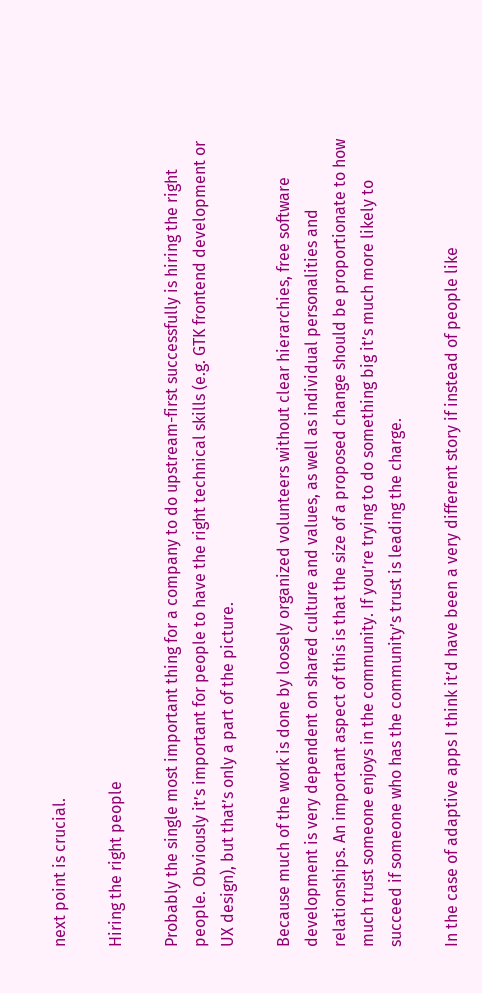next point is crucial.

Hiring the right people

Probably the single most important thing for a company to do upstream-first successfully is hiring the right people. Obviously it’s important for people to have the right technical skills (e.g. GTK frontend development or UX design), but that’s only a part of the picture.

Because much of the work is done by loosely organized volunteers without clear hierarchies, free software development is very dependent on shared culture and values, as well as individual personalities and relationships. An important aspect of this is that the size of a proposed change should be proportionate to how much trust someone enjoys in the community. If you’re trying to do something big it’s much more likely to succeed if someone who has the community’s trust is leading the charge.

In the case of adaptive apps I think it’d have been a very different story if instead of people like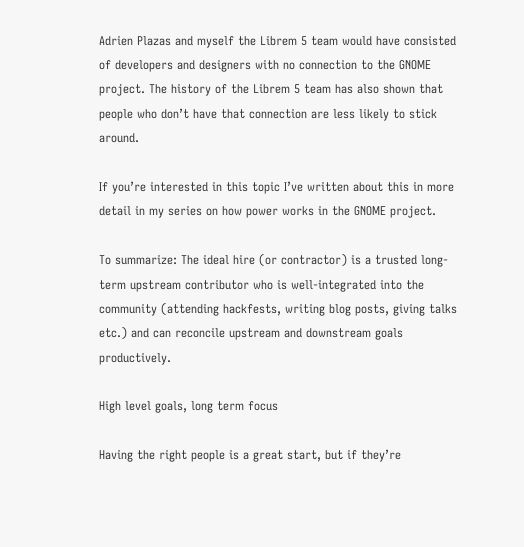Adrien Plazas and myself the Librem 5 team would have consisted of developers and designers with no connection to the GNOME project. The history of the Librem 5 team has also shown that people who don’t have that connection are less likely to stick around.

If you’re interested in this topic I’ve written about this in more detail in my series on how power works in the GNOME project.

To summarize: The ideal hire (or contractor) is a trusted long-term upstream contributor who is well-integrated into the community (attending hackfests, writing blog posts, giving talks etc.) and can reconcile upstream and downstream goals productively.

High level goals, long term focus

Having the right people is a great start, but if they’re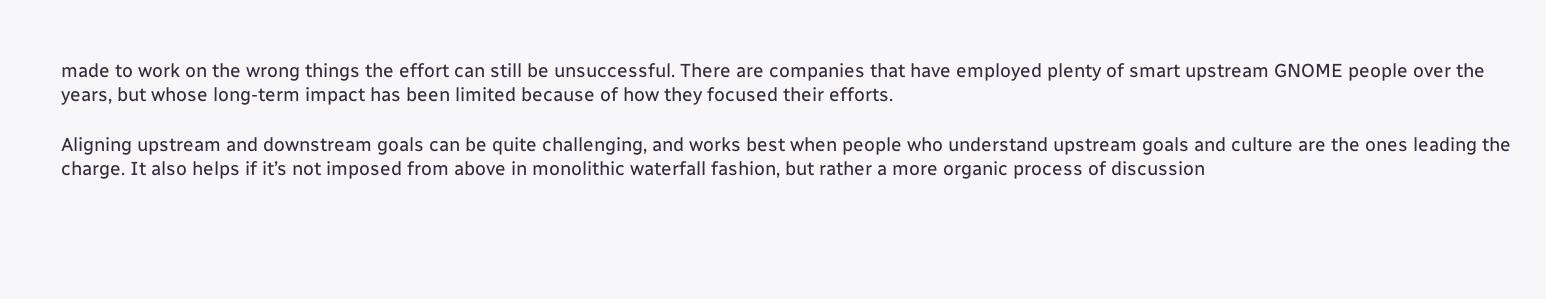made to work on the wrong things the effort can still be unsuccessful. There are companies that have employed plenty of smart upstream GNOME people over the years, but whose long-term impact has been limited because of how they focused their efforts.

Aligning upstream and downstream goals can be quite challenging, and works best when people who understand upstream goals and culture are the ones leading the charge. It also helps if it’s not imposed from above in monolithic waterfall fashion, but rather a more organic process of discussion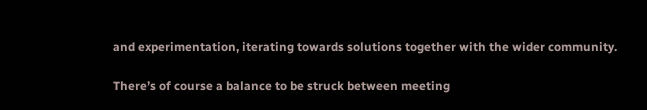and experimentation, iterating towards solutions together with the wider community.

There’s of course a balance to be struck between meeting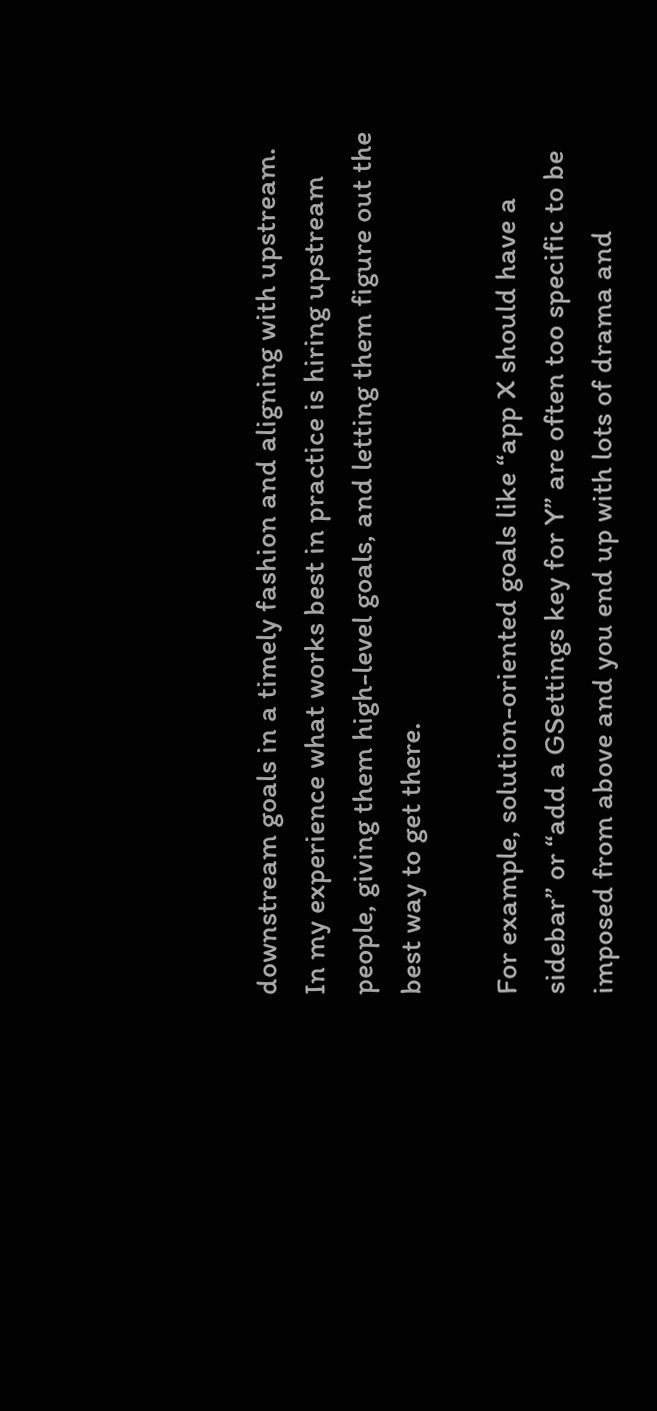downstream goals in a timely fashion and aligning with upstream. In my experience what works best in practice is hiring upstream people, giving them high-level goals, and letting them figure out the best way to get there.

For example, solution-oriented goals like “app X should have a sidebar” or “add a GSettings key for Y” are often too specific to be imposed from above and you end up with lots of drama and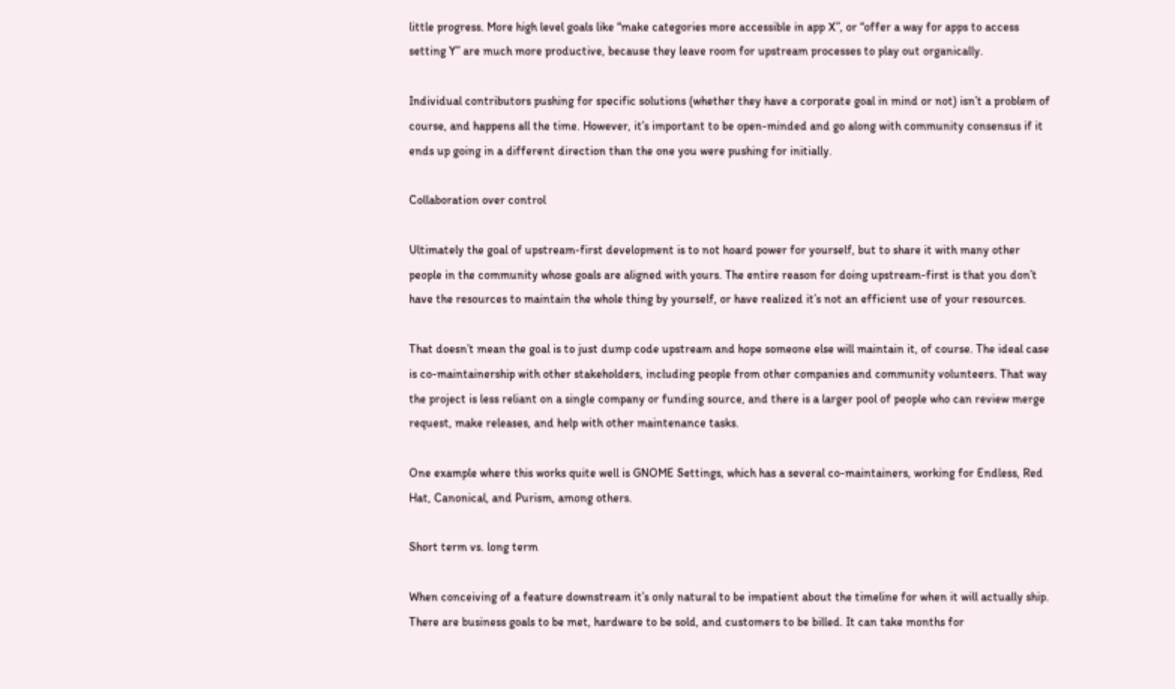little progress. More high level goals like “make categories more accessible in app X”, or “offer a way for apps to access setting Y” are much more productive, because they leave room for upstream processes to play out organically.

Individual contributors pushing for specific solutions (whether they have a corporate goal in mind or not) isn’t a problem of course, and happens all the time. However, it’s important to be open-minded and go along with community consensus if it ends up going in a different direction than the one you were pushing for initially.

Collaboration over control

Ultimately the goal of upstream-first development is to not hoard power for yourself, but to share it with many other people in the community whose goals are aligned with yours. The entire reason for doing upstream-first is that you don’t have the resources to maintain the whole thing by yourself, or have realized it’s not an efficient use of your resources.

That doesn’t mean the goal is to just dump code upstream and hope someone else will maintain it, of course. The ideal case is co-maintainership with other stakeholders, including people from other companies and community volunteers. That way the project is less reliant on a single company or funding source, and there is a larger pool of people who can review merge request, make releases, and help with other maintenance tasks.

One example where this works quite well is GNOME Settings, which has a several co-maintainers, working for Endless, Red Hat, Canonical, and Purism, among others.

Short term vs. long term

When conceiving of a feature downstream it’s only natural to be impatient about the timeline for when it will actually ship. There are business goals to be met, hardware to be sold, and customers to be billed. It can take months for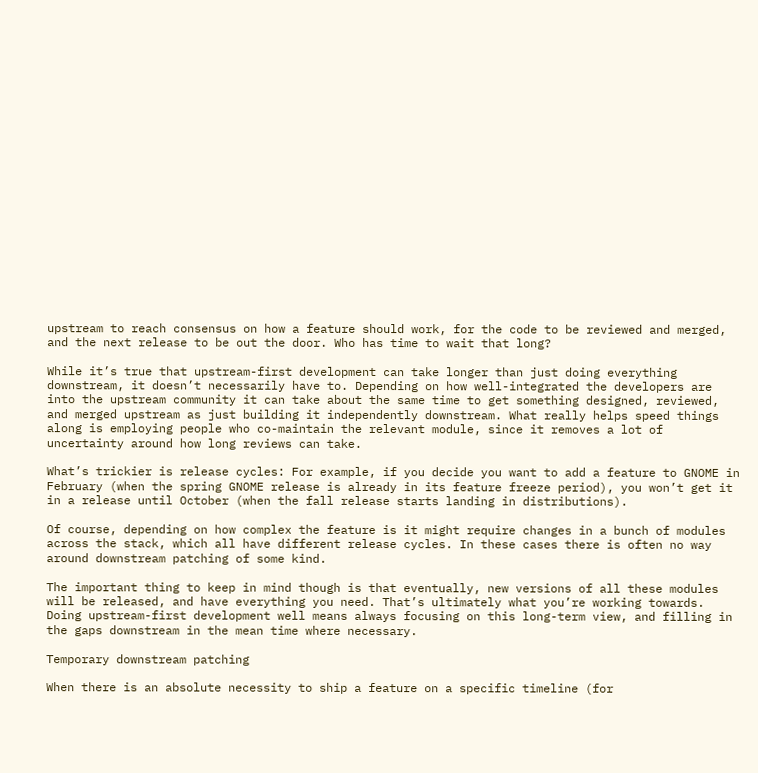upstream to reach consensus on how a feature should work, for the code to be reviewed and merged, and the next release to be out the door. Who has time to wait that long?

While it’s true that upstream-first development can take longer than just doing everything downstream, it doesn’t necessarily have to. Depending on how well-integrated the developers are into the upstream community it can take about the same time to get something designed, reviewed, and merged upstream as just building it independently downstream. What really helps speed things along is employing people who co-maintain the relevant module, since it removes a lot of uncertainty around how long reviews can take.

What’s trickier is release cycles: For example, if you decide you want to add a feature to GNOME in February (when the spring GNOME release is already in its feature freeze period), you won’t get it in a release until October (when the fall release starts landing in distributions).

Of course, depending on how complex the feature is it might require changes in a bunch of modules across the stack, which all have different release cycles. In these cases there is often no way around downstream patching of some kind.

The important thing to keep in mind though is that eventually, new versions of all these modules will be released, and have everything you need. That’s ultimately what you’re working towards. Doing upstream-first development well means always focusing on this long-term view, and filling in the gaps downstream in the mean time where necessary.

Temporary downstream patching

When there is an absolute necessity to ship a feature on a specific timeline (for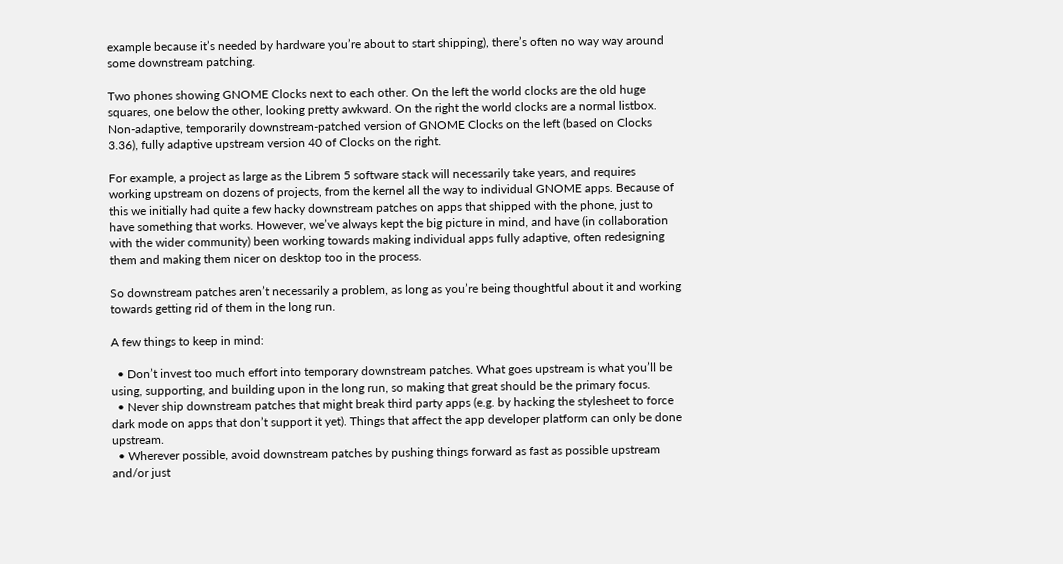example because it’s needed by hardware you’re about to start shipping), there’s often no way way around some downstream patching.

Two phones showing GNOME Clocks next to each other. On the left the world clocks are the old huge squares, one below the other, looking pretty awkward. On the right the world clocks are a normal listbox.
Non-adaptive, temporarily downstream-patched version of GNOME Clocks on the left (based on Clocks 3.36), fully adaptive upstream version 40 of Clocks on the right.

For example, a project as large as the Librem 5 software stack will necessarily take years, and requires working upstream on dozens of projects, from the kernel all the way to individual GNOME apps. Because of this we initially had quite a few hacky downstream patches on apps that shipped with the phone, just to have something that works. However, we’ve always kept the big picture in mind, and have (in collaboration with the wider community) been working towards making individual apps fully adaptive, often redesigning them and making them nicer on desktop too in the process.

So downstream patches aren’t necessarily a problem, as long as you’re being thoughtful about it and working towards getting rid of them in the long run.

A few things to keep in mind:

  • Don’t invest too much effort into temporary downstream patches. What goes upstream is what you’ll be using, supporting, and building upon in the long run, so making that great should be the primary focus.
  • Never ship downstream patches that might break third party apps (e.g. by hacking the stylesheet to force dark mode on apps that don’t support it yet). Things that affect the app developer platform can only be done upstream.
  • Wherever possible, avoid downstream patches by pushing things forward as fast as possible upstream and/or just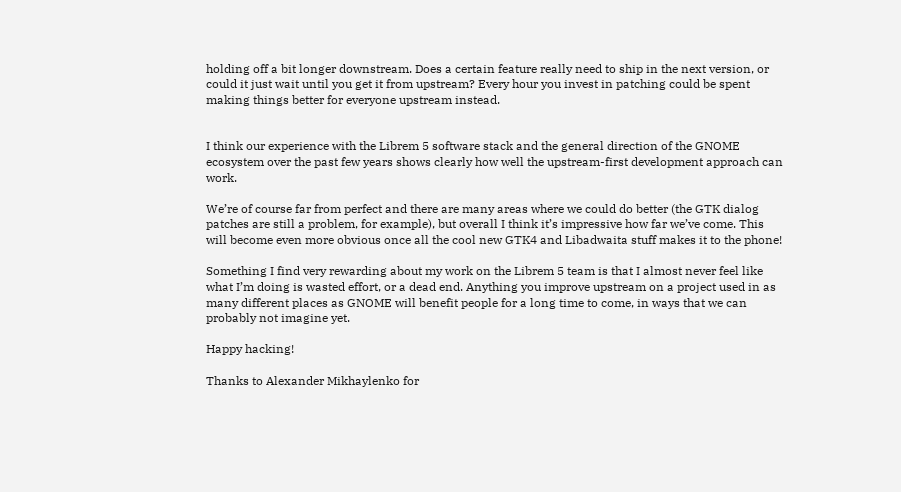holding off a bit longer downstream. Does a certain feature really need to ship in the next version, or could it just wait until you get it from upstream? Every hour you invest in patching could be spent making things better for everyone upstream instead.


I think our experience with the Librem 5 software stack and the general direction of the GNOME ecosystem over the past few years shows clearly how well the upstream-first development approach can work.

We’re of course far from perfect and there are many areas where we could do better (the GTK dialog patches are still a problem, for example), but overall I think it’s impressive how far we’ve come. This will become even more obvious once all the cool new GTK4 and Libadwaita stuff makes it to the phone!

Something I find very rewarding about my work on the Librem 5 team is that I almost never feel like what I’m doing is wasted effort, or a dead end. Anything you improve upstream on a project used in as many different places as GNOME will benefit people for a long time to come, in ways that we can probably not imagine yet.

Happy hacking!

Thanks to Alexander Mikhaylenko for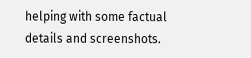helping with some factual details and screenshots.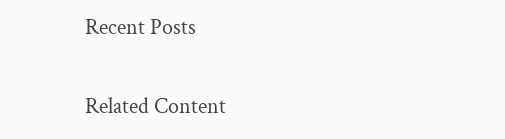Recent Posts

Related Content